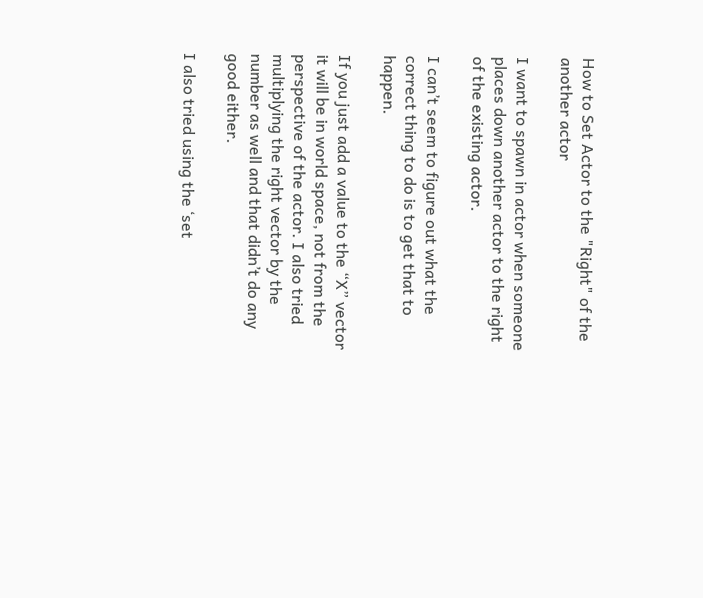How to Set Actor to the "Right" of the another actor

I want to spawn in actor when someone places down another actor to the right of the existing actor.

I can’t seem to figure out what the correct thing to do is to get that to happen.

If you just add a value to the “X” vector it will be in world space, not from the perspective of the actor. I also tried multiplying the right vector by the number as well and that didn’t do any good either.

I also tried using the ‘set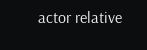actor relative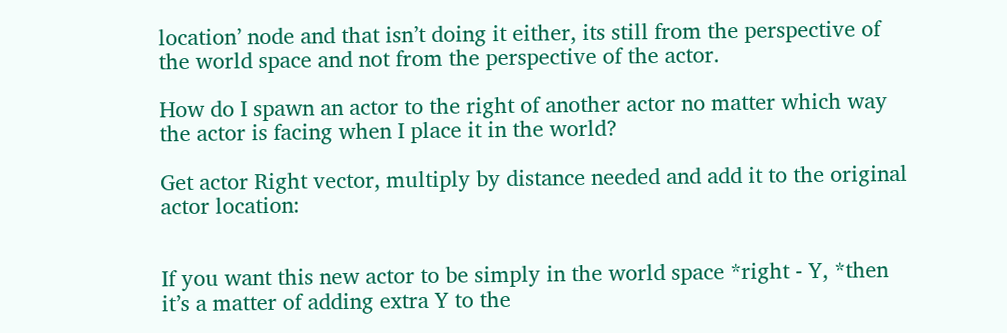location’ node and that isn’t doing it either, its still from the perspective of the world space and not from the perspective of the actor.

How do I spawn an actor to the right of another actor no matter which way the actor is facing when I place it in the world?

Get actor Right vector, multiply by distance needed and add it to the original actor location:


If you want this new actor to be simply in the world space *right - Y, *then it’s a matter of adding extra Y to the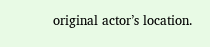original actor’s location.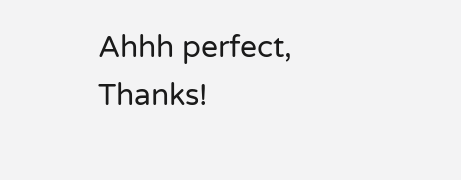Ahhh perfect, Thanks!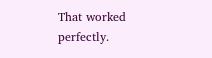That worked perfectly.